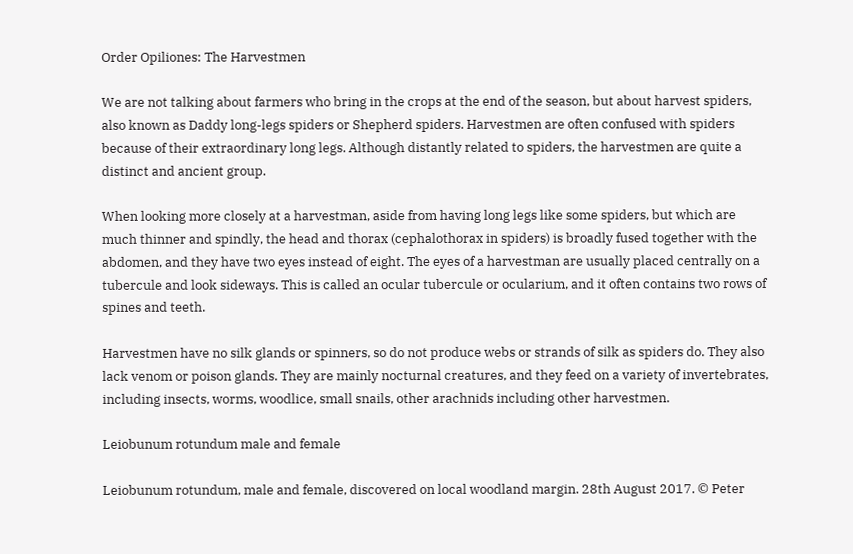Order Opiliones: The Harvestmen

We are not talking about farmers who bring in the crops at the end of the season, but about harvest spiders, also known as Daddy long-legs spiders or Shepherd spiders. Harvestmen are often confused with spiders because of their extraordinary long legs. Although distantly related to spiders, the harvestmen are quite a distinct and ancient group.

When looking more closely at a harvestman, aside from having long legs like some spiders, but which are much thinner and spindly, the head and thorax (cephalothorax in spiders) is broadly fused together with the abdomen, and they have two eyes instead of eight. The eyes of a harvestman are usually placed centrally on a tubercule and look sideways. This is called an ocular tubercule or ocularium, and it often contains two rows of spines and teeth.

Harvestmen have no silk glands or spinners, so do not produce webs or strands of silk as spiders do. They also lack venom or poison glands. They are mainly nocturnal creatures, and they feed on a variety of invertebrates, including insects, worms, woodlice, small snails, other arachnids including other harvestmen.

Leiobunum rotundum male and female

Leiobunum rotundum, male and female, discovered on local woodland margin. 28th August 2017. © Peter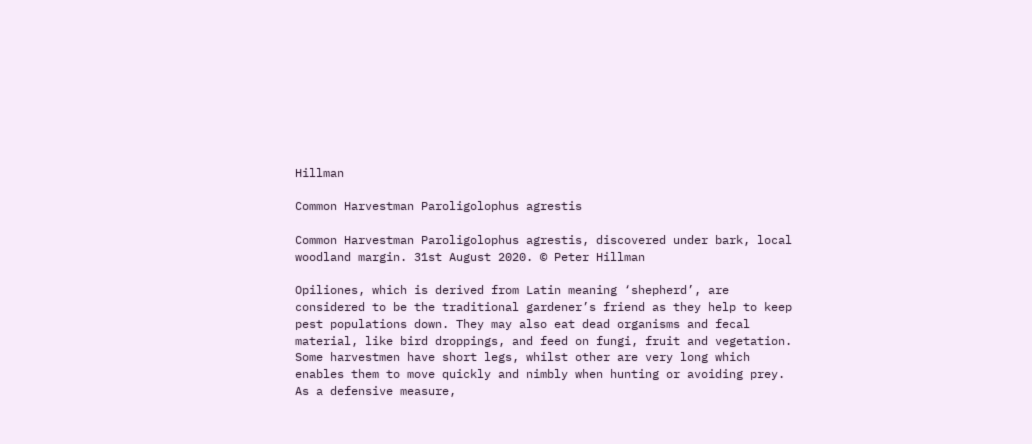Hillman

Common Harvestman Paroligolophus agrestis

Common Harvestman Paroligolophus agrestis, discovered under bark, local woodland margin. 31st August 2020. © Peter Hillman

Opiliones, which is derived from Latin meaning ‘shepherd’, are considered to be the traditional gardener’s friend as they help to keep pest populations down. They may also eat dead organisms and fecal material, like bird droppings, and feed on fungi, fruit and vegetation. Some harvestmen have short legs, whilst other are very long which enables them to move quickly and nimbly when hunting or avoiding prey. As a defensive measure,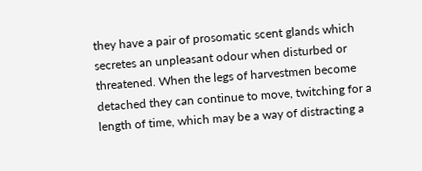they have a pair of prosomatic scent glands which secretes an unpleasant odour when disturbed or threatened. When the legs of harvestmen become detached they can continue to move, twitching for a length of time, which may be a way of distracting a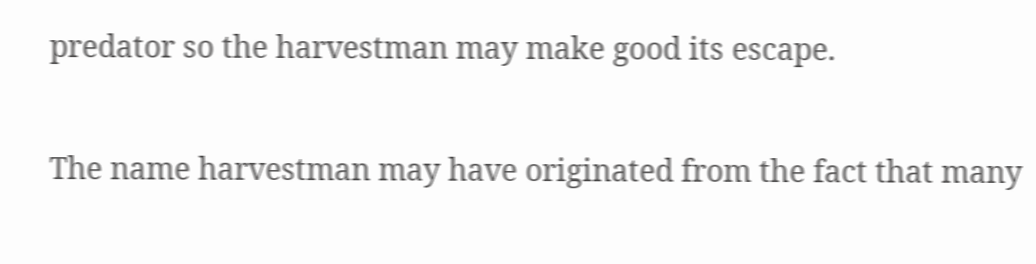predator so the harvestman may make good its escape.

The name harvestman may have originated from the fact that many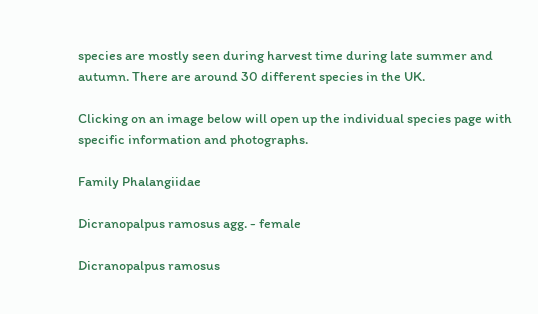species are mostly seen during harvest time during late summer and autumn. There are around 30 different species in the UK.

Clicking on an image below will open up the individual species page with specific information and photographs.

Family Phalangiidae

Dicranopalpus ramosus agg. - female

Dicranopalpus ramosus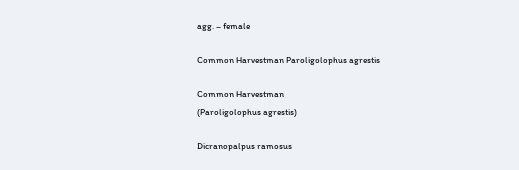agg. – female

Common Harvestman Paroligolophus agrestis

Common Harvestman
(Paroligolophus agrestis)

Dicranopalpus ramosus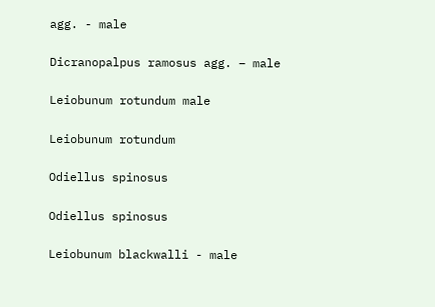agg. - male

Dicranopalpus ramosus agg. – male

Leiobunum rotundum male

Leiobunum rotundum

Odiellus spinosus

Odiellus spinosus

Leiobunum blackwalli - male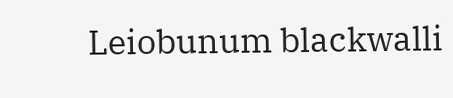Leiobunum blackwalli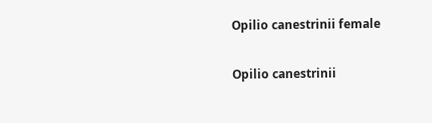Opilio canestrinii female

Opilio canestrinii